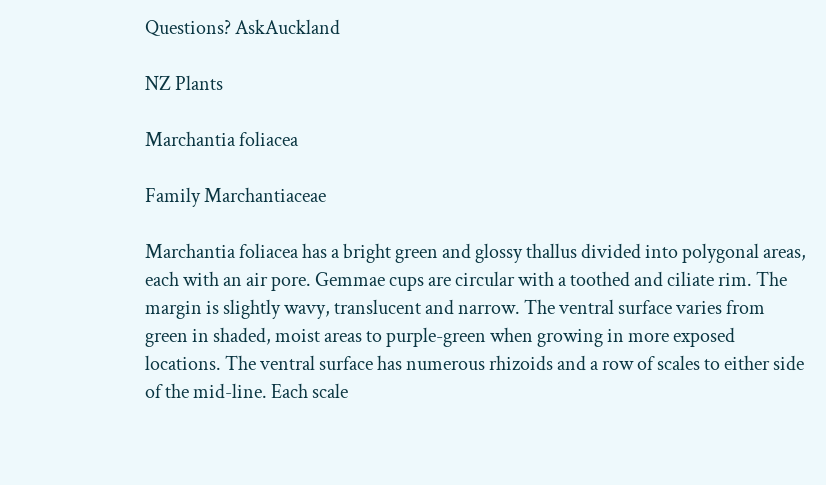Questions? AskAuckland

NZ Plants

Marchantia foliacea

Family Marchantiaceae

Marchantia foliacea has a bright green and glossy thallus divided into polygonal areas, each with an air pore. Gemmae cups are circular with a toothed and ciliate rim. The margin is slightly wavy, translucent and narrow. The ventral surface varies from green in shaded, moist areas to purple-green when growing in more exposed locations. The ventral surface has numerous rhizoids and a row of scales to either side of the mid-line. Each scale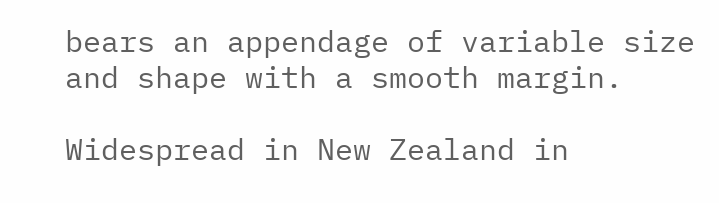bears an appendage of variable size and shape with a smooth margin.

Widespread in New Zealand in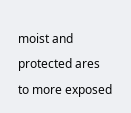moist and protected ares to more exposed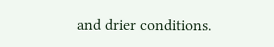and drier conditions.